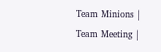Team Minions | Team Meeting |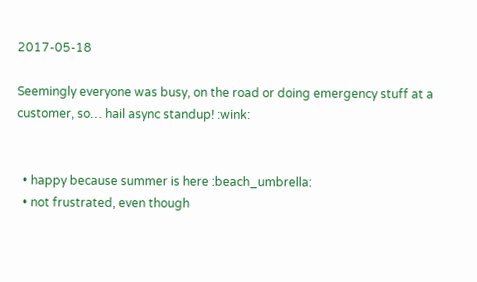2017-05-18

Seemingly everyone was busy, on the road or doing emergency stuff at a customer, so… hail async standup! :wink:


  • happy because summer is here :beach_umbrella:
  • not frustrated, even though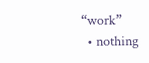“work”
  • nothing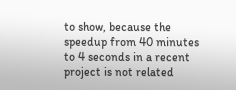to show, because the speedup from 40 minutes to 4 seconds in a recent project is not related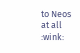to Neos at all :wink: